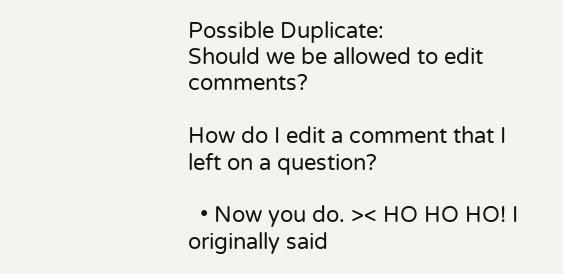Possible Duplicate:
Should we be allowed to edit comments?

How do I edit a comment that I left on a question?

  • Now you do. >< HO HO HO! I originally said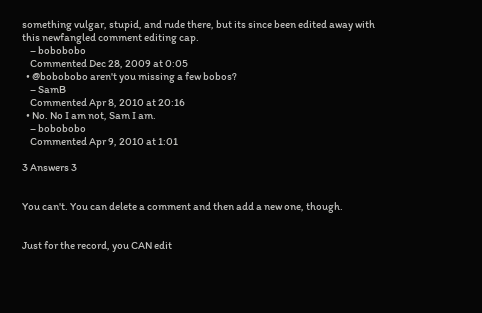something vulgar, stupid, and rude there, but its since been edited away with this newfangled comment editing cap.
    – bobobobo
    Commented Dec 28, 2009 at 0:05
  • @bobobobo aren't you missing a few bobos?
    – SamB
    Commented Apr 8, 2010 at 20:16
  • No. No I am not, Sam I am.
    – bobobobo
    Commented Apr 9, 2010 at 1:01

3 Answers 3


You can't. You can delete a comment and then add a new one, though.


Just for the record, you CAN edit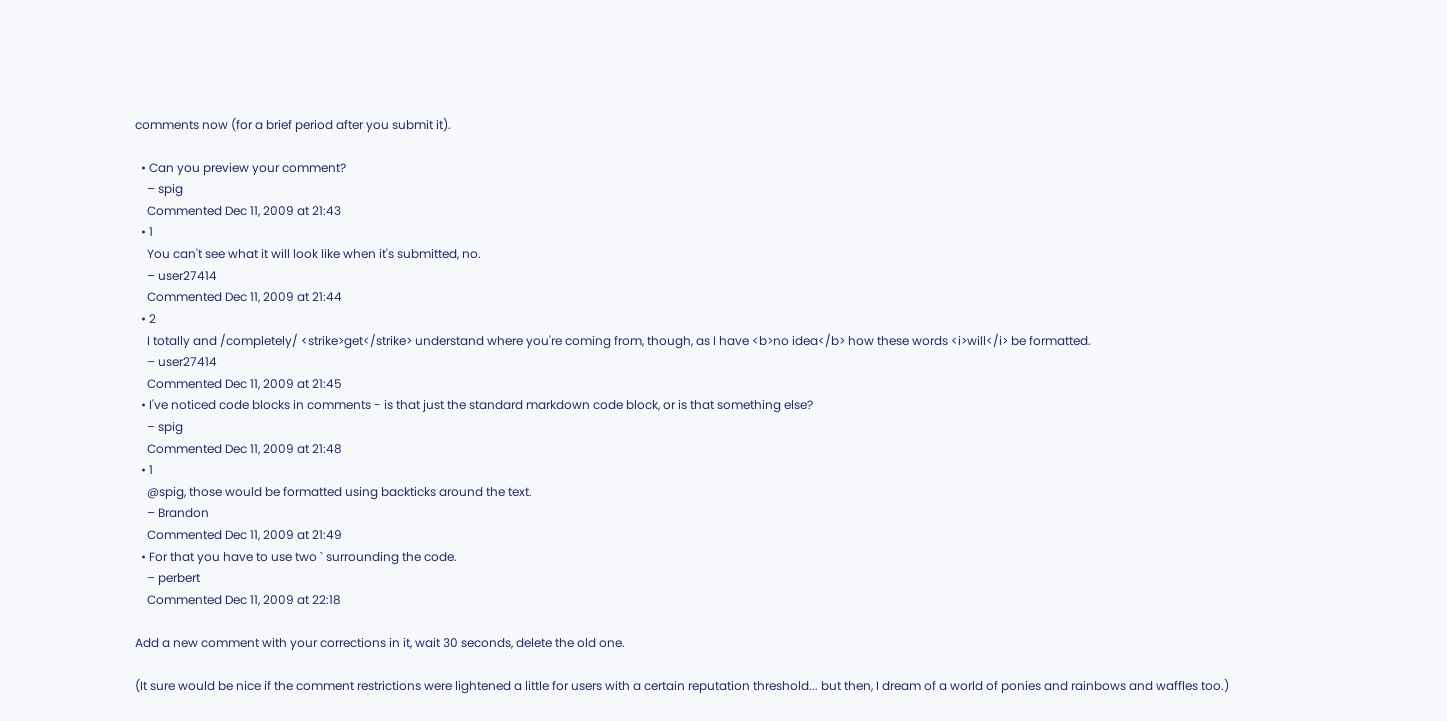comments now (for a brief period after you submit it).

  • Can you preview your comment?
    – spig
    Commented Dec 11, 2009 at 21:43
  • 1
    You can't see what it will look like when it's submitted, no.
    – user27414
    Commented Dec 11, 2009 at 21:44
  • 2
    I totally and /completely/ <strike>get</strike> understand where you're coming from, though, as I have <b>no idea</b> how these words <i>will</i> be formatted.
    – user27414
    Commented Dec 11, 2009 at 21:45
  • I've noticed code blocks in comments - is that just the standard markdown code block, or is that something else?
    – spig
    Commented Dec 11, 2009 at 21:48
  • 1
    @spig, those would be formatted using backticks around the text.
    – Brandon
    Commented Dec 11, 2009 at 21:49
  • For that you have to use two ` surrounding the code.
    – perbert
    Commented Dec 11, 2009 at 22:18

Add a new comment with your corrections in it, wait 30 seconds, delete the old one.

(It sure would be nice if the comment restrictions were lightened a little for users with a certain reputation threshold... but then, I dream of a world of ponies and rainbows and waffles too.)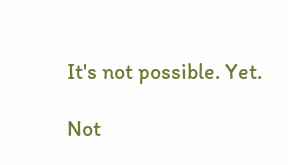It's not possible. Yet.

Not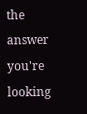the answer you're looking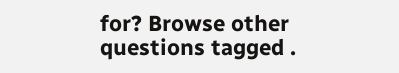for? Browse other questions tagged .